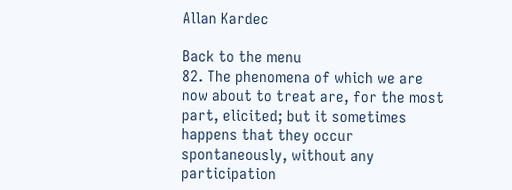Allan Kardec

Back to the menu
82. The phenomena of which we are now about to treat are, for the most part, elicited; but it sometimes happens that they occur spontaneously, without any participation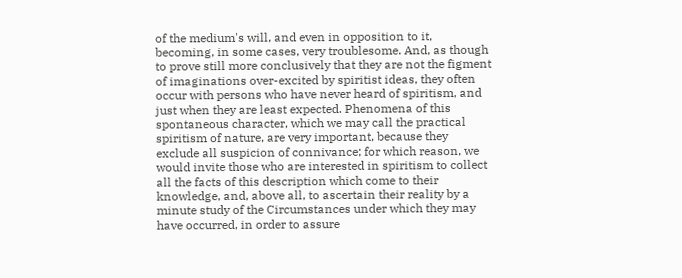of the medium's will, and even in opposition to it, becoming, in some cases, very troublesome. And, as though to prove still more conclusively that they are not the figment of imaginations over-excited by spiritist ideas, they often occur with persons who have never heard of spiritism, and just when they are least expected. Phenomena of this spontaneous character, which we may call the practical spiritism of nature, are very important, because they exclude all suspicion of connivance; for which reason, we would invite those who are interested in spiritism to collect all the facts of this description which come to their knowledge, and, above all, to ascertain their reality by a minute study of the Circumstances under which they may have occurred, in order to assure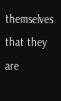themselves that they are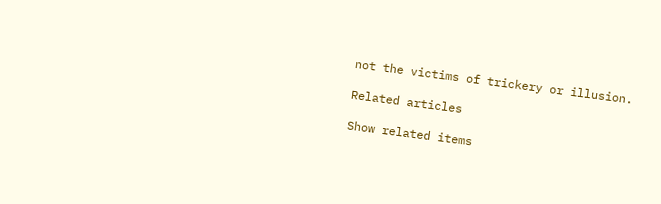not the victims of trickery or illusion.

Related articles

Show related items